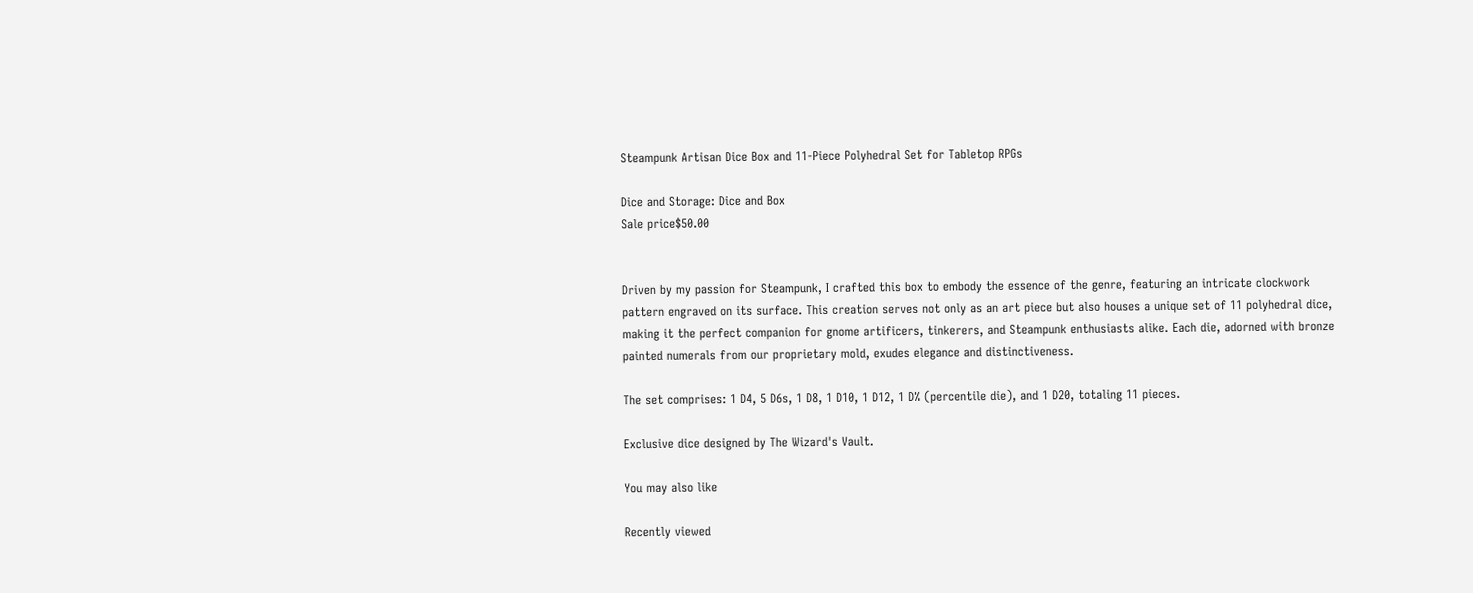Steampunk Artisan Dice Box and 11-Piece Polyhedral Set for Tabletop RPGs

Dice and Storage: Dice and Box
Sale price$50.00


Driven by my passion for Steampunk, I crafted this box to embody the essence of the genre, featuring an intricate clockwork pattern engraved on its surface. This creation serves not only as an art piece but also houses a unique set of 11 polyhedral dice, making it the perfect companion for gnome artificers, tinkerers, and Steampunk enthusiasts alike. Each die, adorned with bronze painted numerals from our proprietary mold, exudes elegance and distinctiveness.

The set comprises: 1 D4, 5 D6s, 1 D8, 1 D10, 1 D12, 1 D% (percentile die), and 1 D20, totaling 11 pieces.

Exclusive dice designed by The Wizard's Vault.

You may also like

Recently viewed